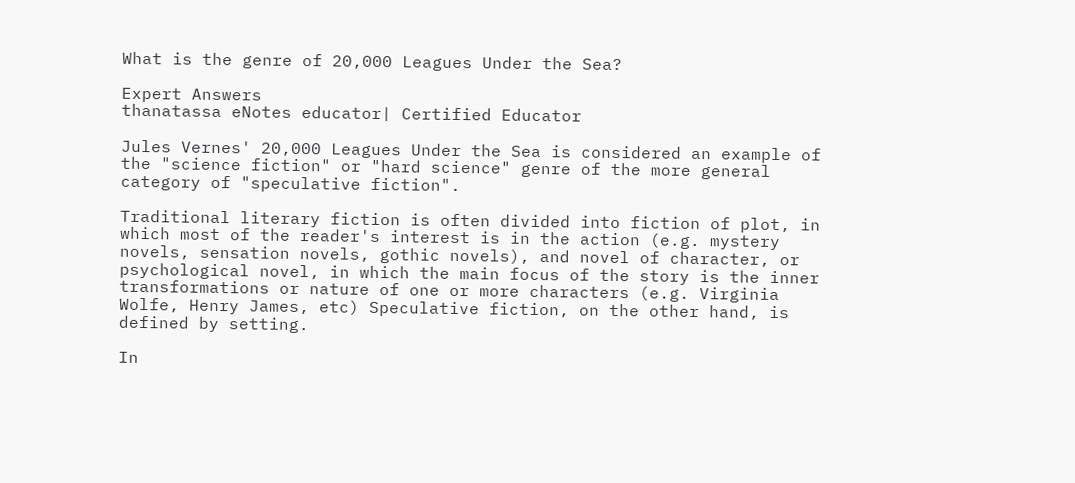What is the genre of 20,000 Leagues Under the Sea?

Expert Answers
thanatassa eNotes educator| Certified Educator

Jules Vernes' 20,000 Leagues Under the Sea is considered an example of the "science fiction" or "hard science" genre of the more general category of "speculative fiction".

Traditional literary fiction is often divided into fiction of plot, in which most of the reader's interest is in the action (e.g. mystery novels, sensation novels, gothic novels), and novel of character, or psychological novel, in which the main focus of the story is the inner transformations or nature of one or more characters (e.g. Virginia Wolfe, Henry James, etc) Speculative fiction, on the other hand, is defined by setting.

In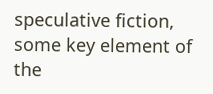speculative fiction, some key element of the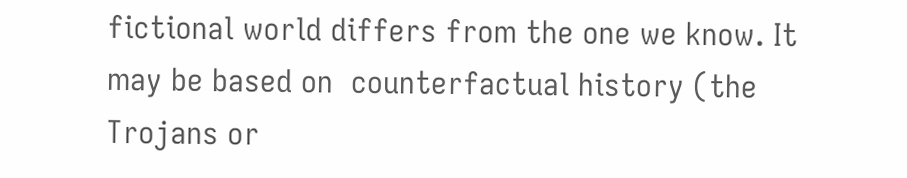fictional world differs from the one we know. It may be based on  counterfactual history (the Trojans or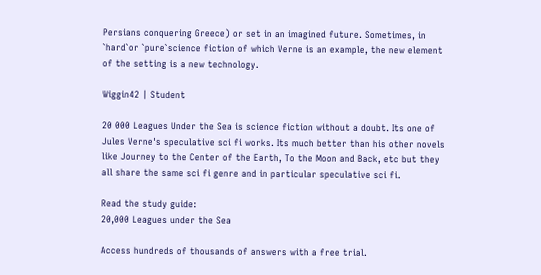Persians conquering Greece) or set in an imagined future. Sometimes, in `hard`or `pure`science fiction of which Verne is an example, the new element of the setting is a new technology.

Wiggin42 | Student

20 000 Leagues Under the Sea is science fiction without a doubt. Its one of Jules Verne's speculative sci fi works. Its much better than his other novels like Journey to the Center of the Earth, To the Moon and Back, etc but they all share the same sci fi genre and in particular speculative sci fi.

Read the study guide:
20,000 Leagues under the Sea

Access hundreds of thousands of answers with a free trial.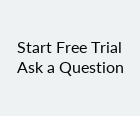Start Free Trial
Ask a Question